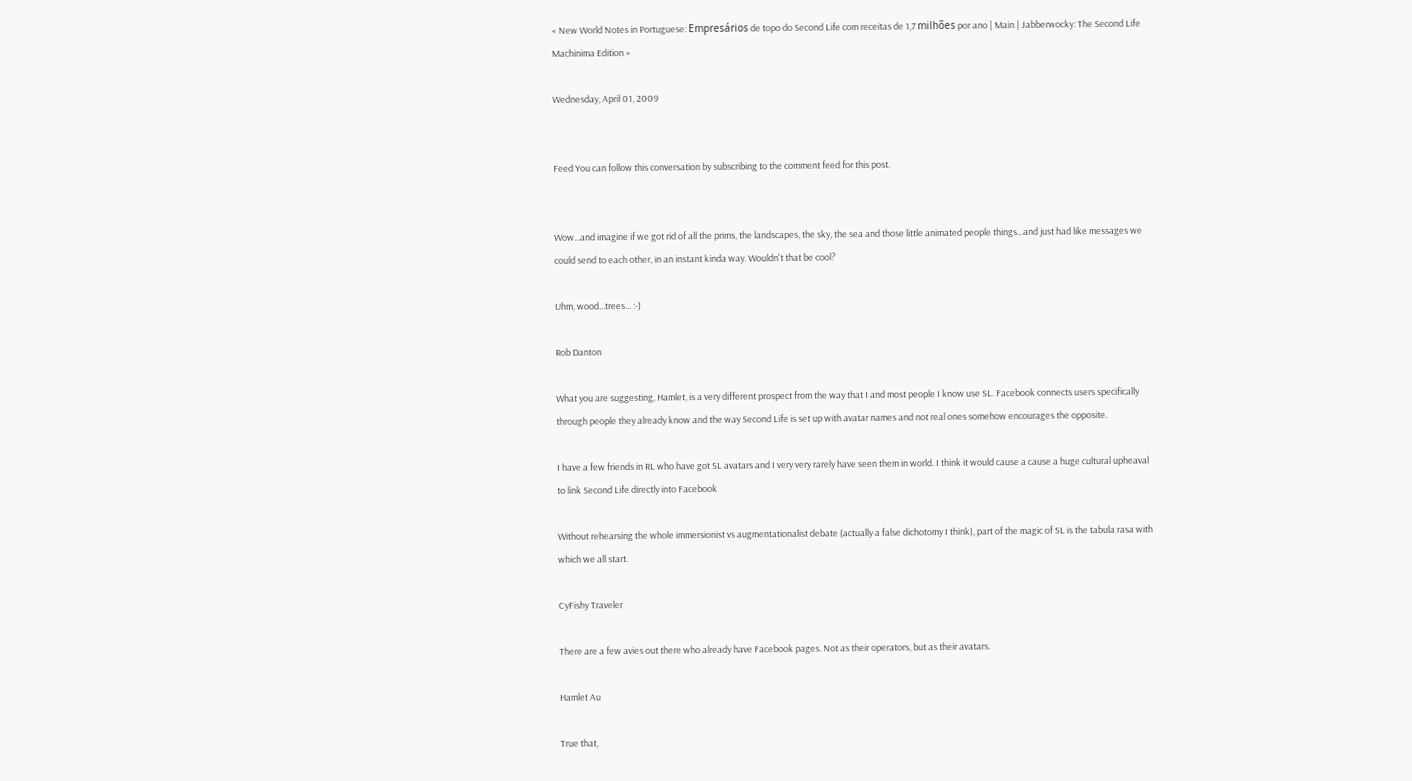« New World Notes in Portuguese: Empresários de topo do Second Life com receitas de 1,7 milhões por ano | Main | Jabberwocky: The Second Life Machinima Edition »

Wednesday, April 01, 2009


Feed You can follow this conversation by subscribing to the comment feed for this post.


Wow...and imagine if we got rid of all the prims, the landscapes, the sky, the sea and those little animated people things...and just had like messages we could send to each other, in an instant kinda way. Wouldn't that be cool?

Uhm, wood...trees... :-)

Rob Danton

What you are suggesting, Hamlet, is a very different prospect from the way that I and most people I know use SL. Facebook connects users specifically through people they already know and the way Second Life is set up with avatar names and not real ones somehow encourages the opposite.

I have a few friends in RL who have got SL avatars and I very very rarely have seen them in world. I think it would cause a cause a huge cultural upheaval to link Second Life directly into Facebook

Without rehearsing the whole immersionist vs augmentationalist debate (actually a false dichotomy I think), part of the magic of SL is the tabula rasa with which we all start.

CyFishy Traveler

There are a few avies out there who already have Facebook pages. Not as their operators, but as their avatars.

Hamlet Au

True that,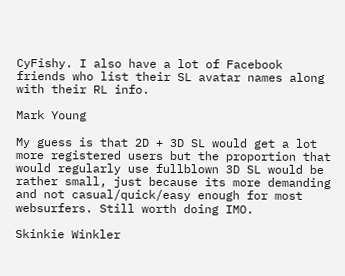CyFishy. I also have a lot of Facebook friends who list their SL avatar names along with their RL info.

Mark Young

My guess is that 2D + 3D SL would get a lot more registered users but the proportion that would regularly use fullblown 3D SL would be rather small, just because its more demanding and not casual/quick/easy enough for most websurfers. Still worth doing IMO.

Skinkie Winkler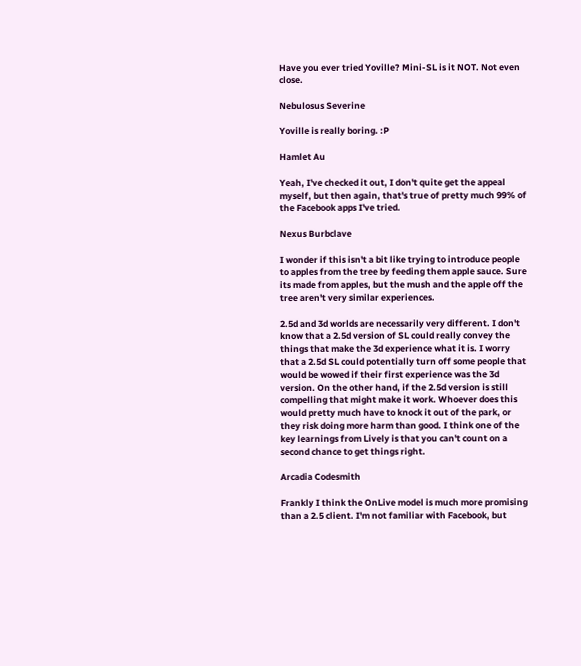Have you ever tried Yoville? Mini-SL is it NOT. Not even close.

Nebulosus Severine

Yoville is really boring. :P

Hamlet Au

Yeah, I've checked it out, I don't quite get the appeal myself, but then again, that's true of pretty much 99% of the Facebook apps I've tried.

Nexus Burbclave

I wonder if this isn't a bit like trying to introduce people to apples from the tree by feeding them apple sauce. Sure its made from apples, but the mush and the apple off the tree aren't very similar experiences.

2.5d and 3d worlds are necessarily very different. I don't know that a 2.5d version of SL could really convey the things that make the 3d experience what it is. I worry that a 2.5d SL could potentially turn off some people that would be wowed if their first experience was the 3d version. On the other hand, if the 2.5d version is still compelling that might make it work. Whoever does this would pretty much have to knock it out of the park, or they risk doing more harm than good. I think one of the key learnings from Lively is that you can't count on a second chance to get things right.

Arcadia Codesmith

Frankly I think the OnLive model is much more promising than a 2.5 client. I'm not familiar with Facebook, but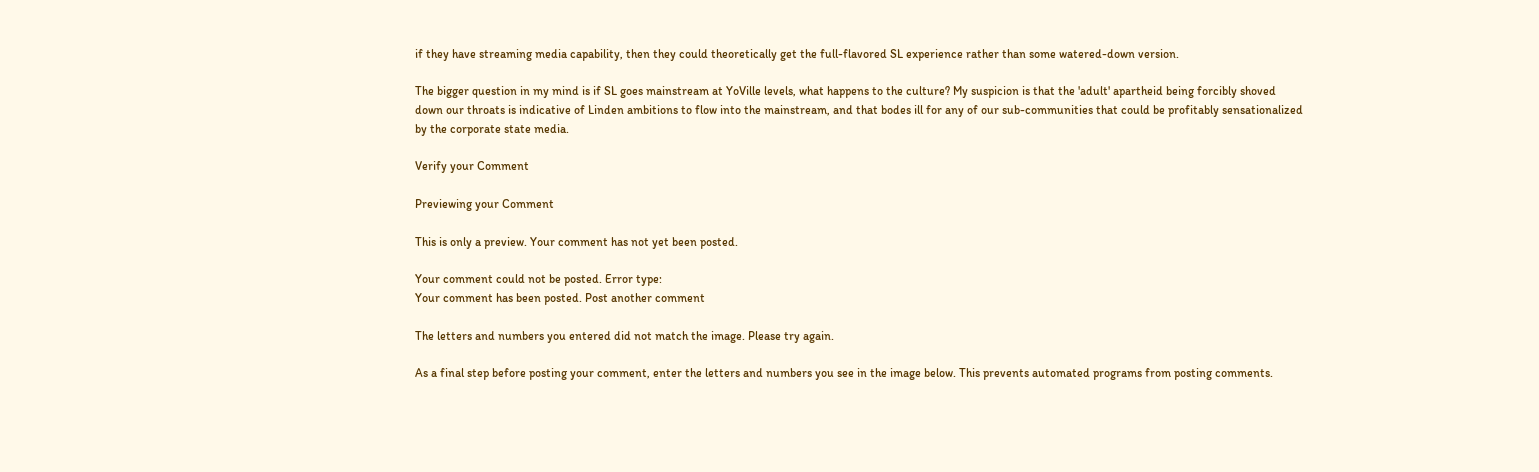if they have streaming media capability, then they could theoretically get the full-flavored SL experience rather than some watered-down version.

The bigger question in my mind is if SL goes mainstream at YoVille levels, what happens to the culture? My suspicion is that the 'adult' apartheid being forcibly shoved down our throats is indicative of Linden ambitions to flow into the mainstream, and that bodes ill for any of our sub-communities that could be profitably sensationalized by the corporate state media.

Verify your Comment

Previewing your Comment

This is only a preview. Your comment has not yet been posted.

Your comment could not be posted. Error type:
Your comment has been posted. Post another comment

The letters and numbers you entered did not match the image. Please try again.

As a final step before posting your comment, enter the letters and numbers you see in the image below. This prevents automated programs from posting comments.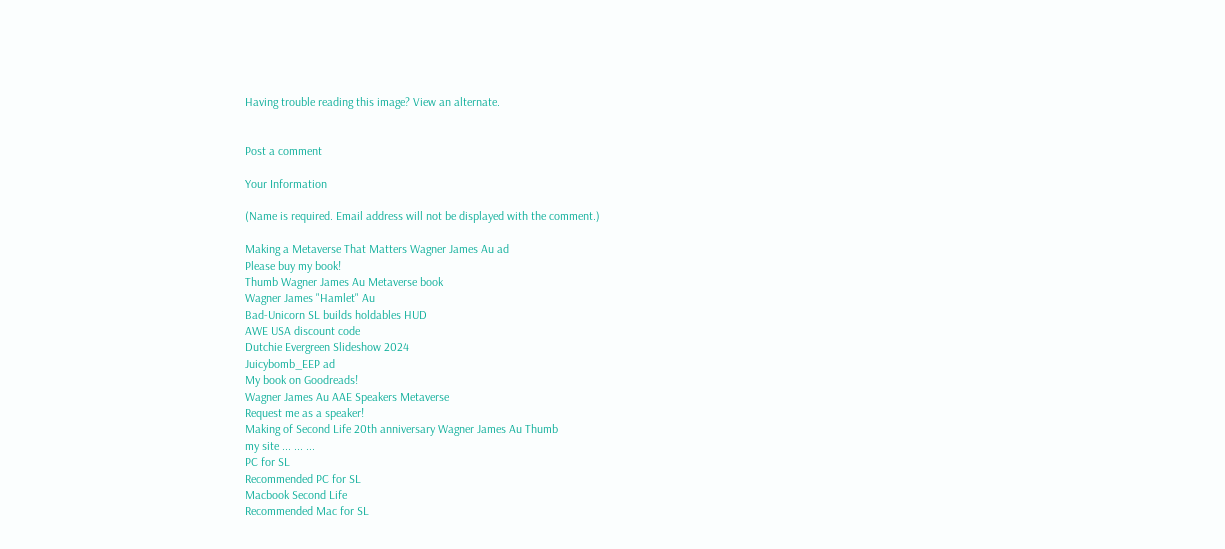Having trouble reading this image? View an alternate.


Post a comment

Your Information

(Name is required. Email address will not be displayed with the comment.)

Making a Metaverse That Matters Wagner James Au ad
Please buy my book!
Thumb Wagner James Au Metaverse book
Wagner James "Hamlet" Au
Bad-Unicorn SL builds holdables HUD
AWE USA discount code
Dutchie Evergreen Slideshow 2024
Juicybomb_EEP ad
My book on Goodreads!
Wagner James Au AAE Speakers Metaverse
Request me as a speaker!
Making of Second Life 20th anniversary Wagner James Au Thumb
my site ... ... ...
PC for SL
Recommended PC for SL
Macbook Second Life
Recommended Mac for SL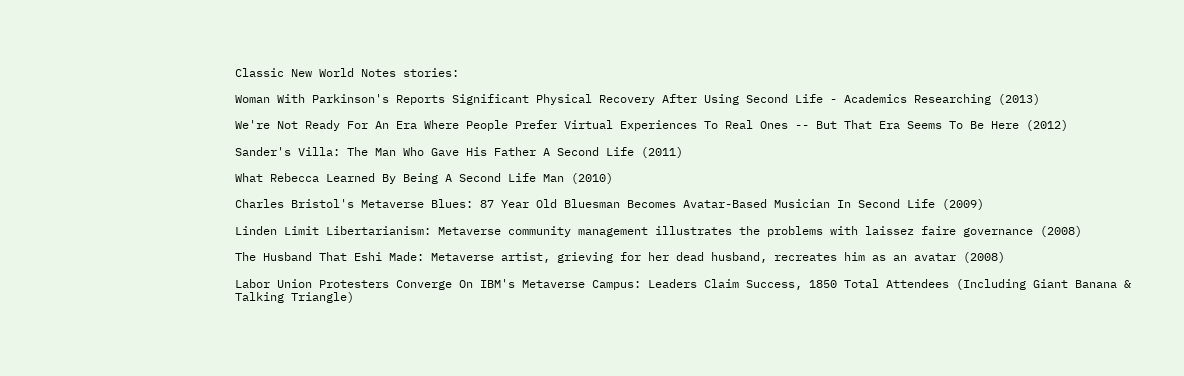Classic New World Notes stories:

Woman With Parkinson's Reports Significant Physical Recovery After Using Second Life - Academics Researching (2013)

We're Not Ready For An Era Where People Prefer Virtual Experiences To Real Ones -- But That Era Seems To Be Here (2012)

Sander's Villa: The Man Who Gave His Father A Second Life (2011)

What Rebecca Learned By Being A Second Life Man (2010)

Charles Bristol's Metaverse Blues: 87 Year Old Bluesman Becomes Avatar-Based Musician In Second Life (2009)

Linden Limit Libertarianism: Metaverse community management illustrates the problems with laissez faire governance (2008)

The Husband That Eshi Made: Metaverse artist, grieving for her dead husband, recreates him as an avatar (2008)

Labor Union Protesters Converge On IBM's Metaverse Campus: Leaders Claim Success, 1850 Total Attendees (Including Giant Banana & Talking Triangle)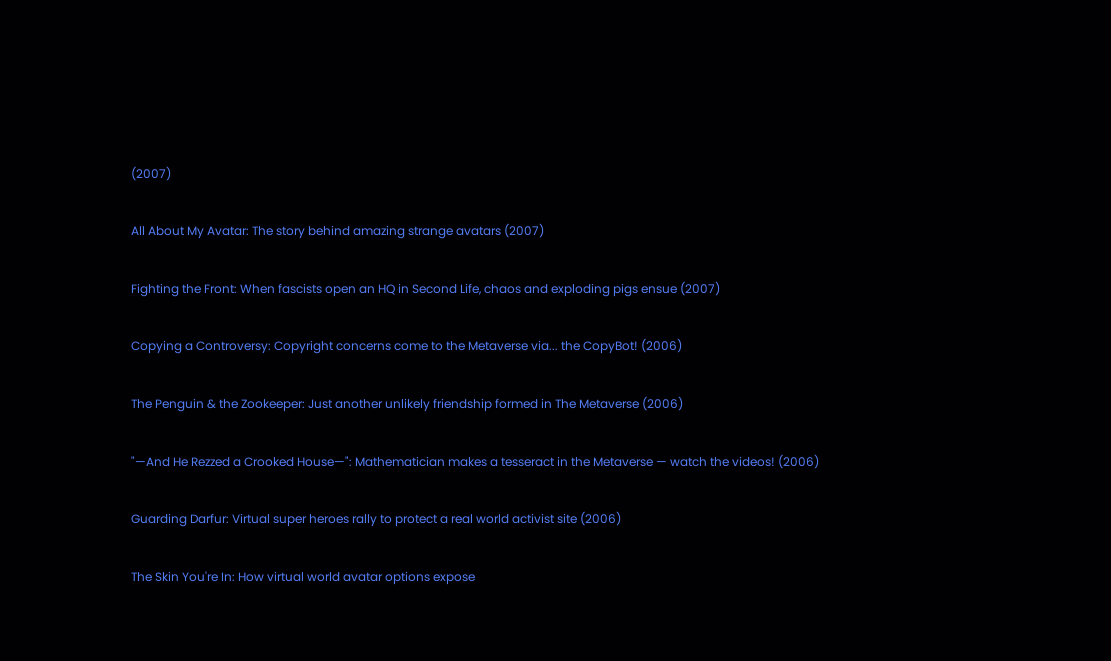(2007)

All About My Avatar: The story behind amazing strange avatars (2007)

Fighting the Front: When fascists open an HQ in Second Life, chaos and exploding pigs ensue (2007)

Copying a Controversy: Copyright concerns come to the Metaverse via... the CopyBot! (2006)

The Penguin & the Zookeeper: Just another unlikely friendship formed in The Metaverse (2006)

"—And He Rezzed a Crooked House—": Mathematician makes a tesseract in the Metaverse — watch the videos! (2006)

Guarding Darfur: Virtual super heroes rally to protect a real world activist site (2006)

The Skin You're In: How virtual world avatar options expose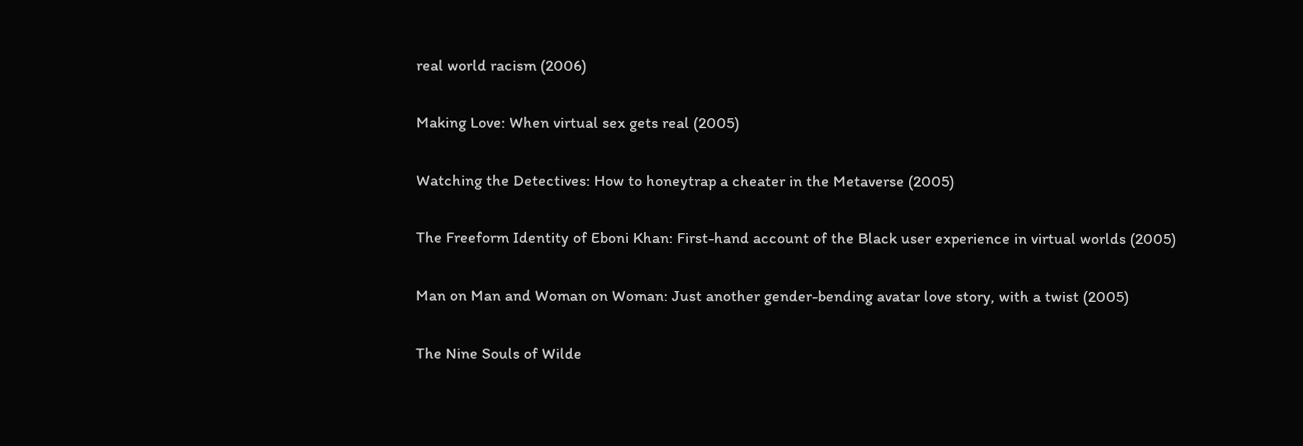real world racism (2006)

Making Love: When virtual sex gets real (2005)

Watching the Detectives: How to honeytrap a cheater in the Metaverse (2005)

The Freeform Identity of Eboni Khan: First-hand account of the Black user experience in virtual worlds (2005)

Man on Man and Woman on Woman: Just another gender-bending avatar love story, with a twist (2005)

The Nine Souls of Wilde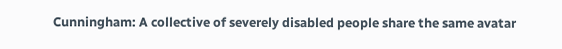Cunningham: A collective of severely disabled people share the same avatar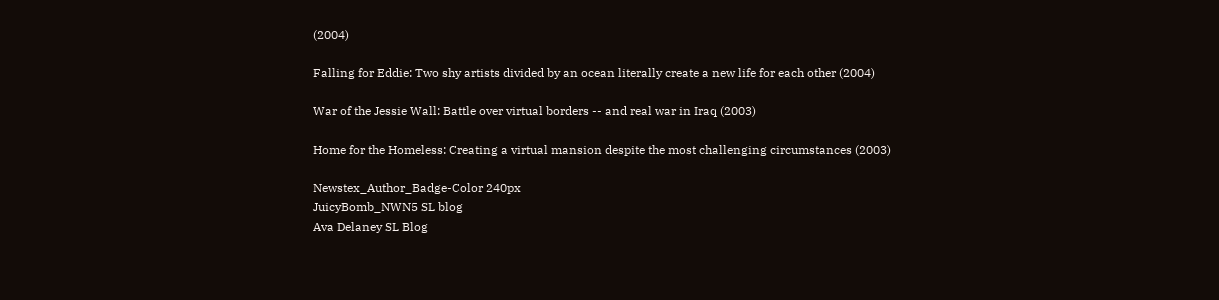(2004)

Falling for Eddie: Two shy artists divided by an ocean literally create a new life for each other (2004)

War of the Jessie Wall: Battle over virtual borders -- and real war in Iraq (2003)

Home for the Homeless: Creating a virtual mansion despite the most challenging circumstances (2003)

Newstex_Author_Badge-Color 240px
JuicyBomb_NWN5 SL blog
Ava Delaney SL Blog